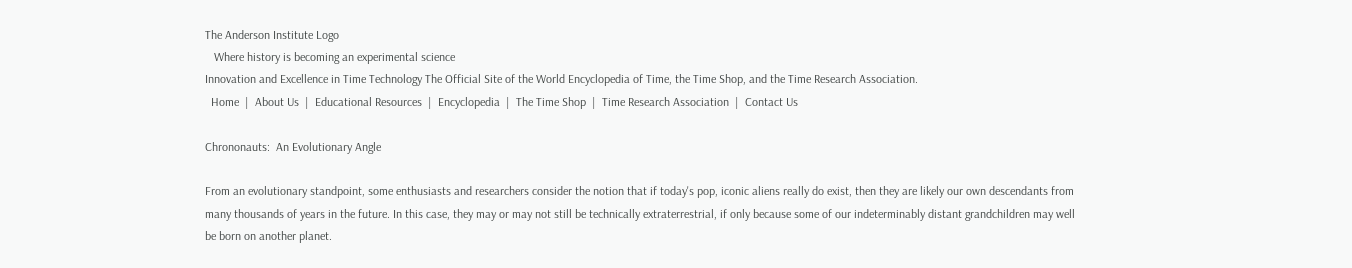The Anderson Institute Logo
   Where history is becoming an experimental science
Innovation and Excellence in Time Technology The Official Site of the World Encyclopedia of Time, the Time Shop, and the Time Research Association.
  Home  |  About Us  |  Educational Resources  |  Encyclopedia  |  The Time Shop  |  Time Research Association  |  Contact Us

Chrononauts:  An Evolutionary Angle

From an evolutionary standpoint, some enthusiasts and researchers consider the notion that if today's pop, iconic aliens really do exist, then they are likely our own descendants from many thousands of years in the future. In this case, they may or may not still be technically extraterrestrial, if only because some of our indeterminably distant grandchildren may well be born on another planet.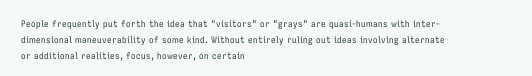People frequently put forth the idea that "visitors" or "grays" are quasi-humans with inter-dimensional maneuverability of some kind. Without entirely ruling out ideas involving alternate or additional realities, focus, however, on certain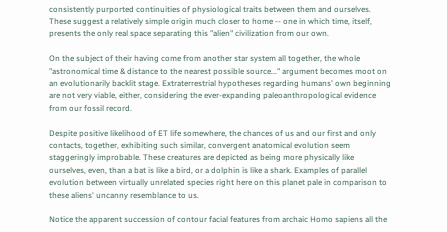consistently purported continuities of physiological traits between them and ourselves. These suggest a relatively simple origin much closer to home -- one in which time, itself, presents the only real space separating this "alien" civilization from our own.

On the subject of their having come from another star system all together, the whole "astronomical time & distance to the nearest possible source..." argument becomes moot on an evolutionarily backlit stage. Extraterrestrial hypotheses regarding humans' own beginning are not very viable, either, considering the ever-expanding paleoanthropological evidence from our fossil record.

Despite positive likelihood of ET life somewhere, the chances of us and our first and only contacts, together, exhibiting such similar, convergent anatomical evolution seem staggeringly improbable. These creatures are depicted as being more physically like ourselves, even, than a bat is like a bird, or a dolphin is like a shark. Examples of parallel evolution between virtually unrelated species right here on this planet pale in comparison to these aliens' uncanny resemblance to us.

Notice the apparent succession of contour facial features from archaic Homo sapiens all the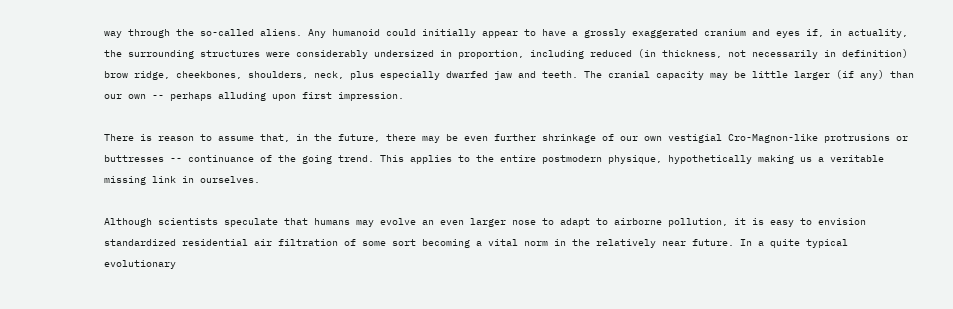way through the so-called aliens. Any humanoid could initially appear to have a grossly exaggerated cranium and eyes if, in actuality, the surrounding structures were considerably undersized in proportion, including reduced (in thickness, not necessarily in definition) brow ridge, cheekbones, shoulders, neck, plus especially dwarfed jaw and teeth. The cranial capacity may be little larger (if any) than our own -- perhaps alluding upon first impression.

There is reason to assume that, in the future, there may be even further shrinkage of our own vestigial Cro-Magnon-like protrusions or buttresses -- continuance of the going trend. This applies to the entire postmodern physique, hypothetically making us a veritable missing link in ourselves.

Although scientists speculate that humans may evolve an even larger nose to adapt to airborne pollution, it is easy to envision standardized residential air filtration of some sort becoming a vital norm in the relatively near future. In a quite typical evolutionary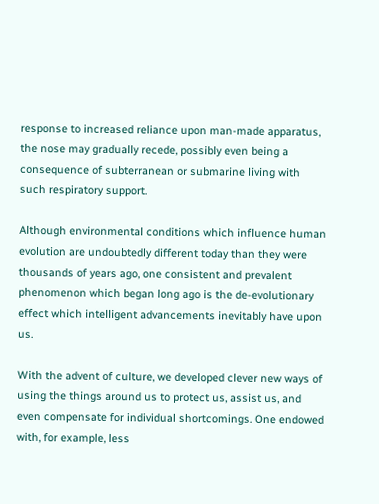response to increased reliance upon man-made apparatus, the nose may gradually recede, possibly even being a consequence of subterranean or submarine living with such respiratory support.

Although environmental conditions which influence human evolution are undoubtedly different today than they were thousands of years ago, one consistent and prevalent phenomenon which began long ago is the de-evolutionary effect which intelligent advancements inevitably have upon us.

With the advent of culture, we developed clever new ways of using the things around us to protect us, assist us, and even compensate for individual shortcomings. One endowed with, for example, less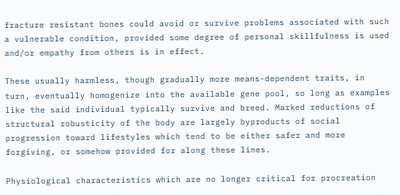fracture resistant bones could avoid or survive problems associated with such a vulnerable condition, provided some degree of personal skillfulness is used and/or empathy from others is in effect.

These usually harmless, though gradually more means-dependent traits, in turn, eventually homogenize into the available gene pool, so long as examples like the said individual typically survive and breed. Marked reductions of structural robusticity of the body are largely byproducts of social progression toward lifestyles which tend to be either safer and more forgiving, or somehow provided for along these lines.

Physiological characteristics which are no longer critical for procreation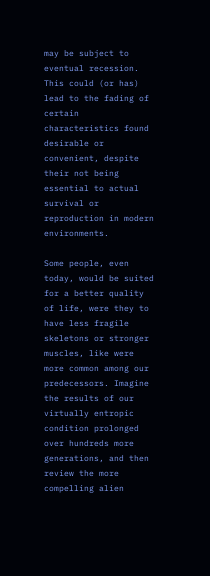may be subject to eventual recession. This could (or has) lead to the fading of certain characteristics found desirable or convenient, despite their not being essential to actual survival or reproduction in modern environments.

Some people, even today, would be suited for a better quality of life, were they to have less fragile skeletons or stronger muscles, like were more common among our predecessors. Imagine the results of our virtually entropic condition prolonged over hundreds more generations, and then review the more compelling alien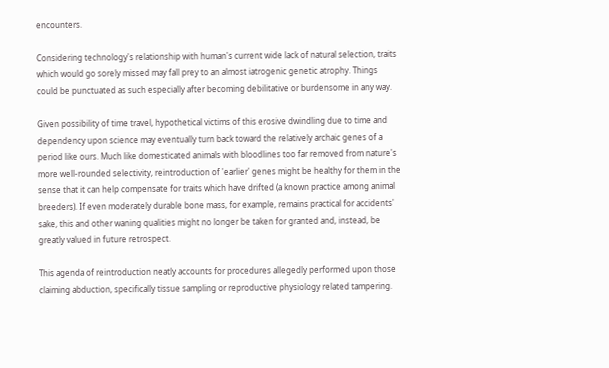encounters.

Considering technology's relationship with human's current wide lack of natural selection, traits which would go sorely missed may fall prey to an almost iatrogenic genetic atrophy. Things could be punctuated as such especially after becoming debilitative or burdensome in any way.

Given possibility of time travel, hypothetical victims of this erosive dwindling due to time and dependency upon science may eventually turn back toward the relatively archaic genes of a period like ours. Much like domesticated animals with bloodlines too far removed from nature's more well-rounded selectivity, reintroduction of 'earlier' genes might be healthy for them in the sense that it can help compensate for traits which have drifted (a known practice among animal breeders). If even moderately durable bone mass, for example, remains practical for accidents' sake, this and other waning qualities might no longer be taken for granted and, instead, be greatly valued in future retrospect.

This agenda of reintroduction neatly accounts for procedures allegedly performed upon those claiming abduction, specifically tissue sampling or reproductive physiology related tampering.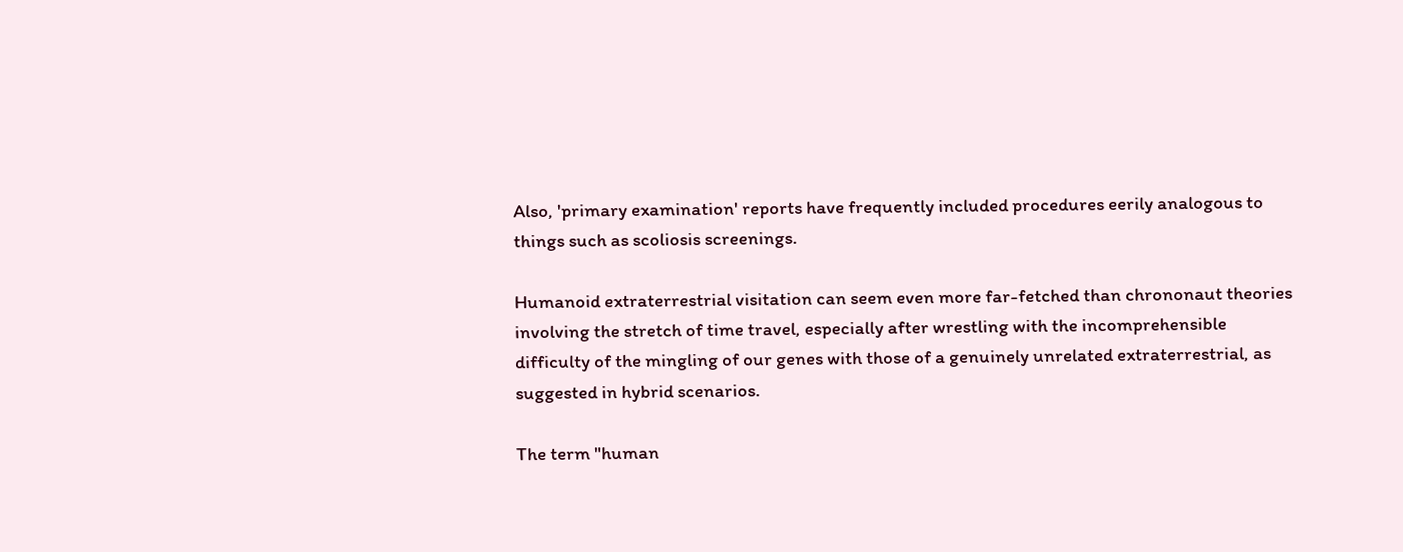Also, 'primary examination' reports have frequently included procedures eerily analogous to things such as scoliosis screenings.

Humanoid extraterrestrial visitation can seem even more far-fetched than chrononaut theories involving the stretch of time travel, especially after wrestling with the incomprehensible difficulty of the mingling of our genes with those of a genuinely unrelated extraterrestrial, as suggested in hybrid scenarios.

The term "human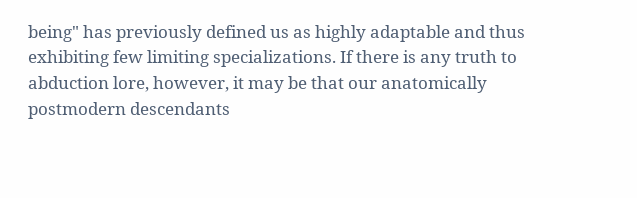being" has previously defined us as highly adaptable and thus exhibiting few limiting specializations. If there is any truth to abduction lore, however, it may be that our anatomically postmodern descendants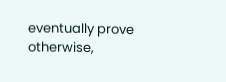eventually prove otherwise,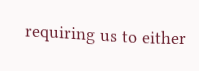requiring us to either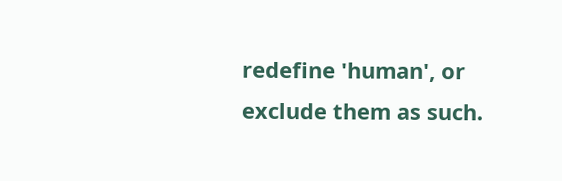redefine 'human', or exclude them as such.